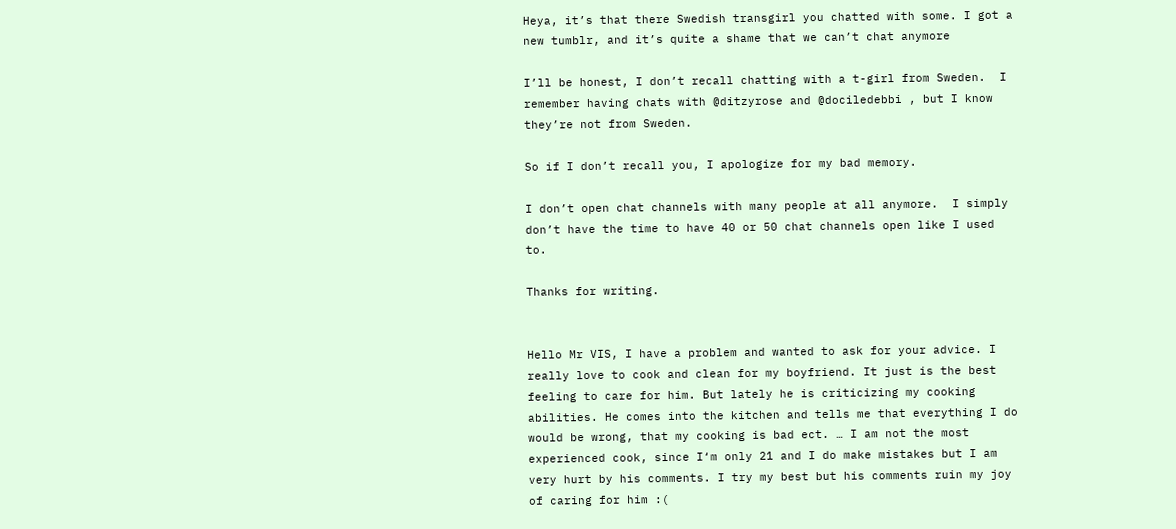Heya, it’s that there Swedish transgirl you chatted with some. I got a new tumblr, and it’s quite a shame that we can’t chat anymore

I’ll be honest, I don’t recall chatting with a t-girl from Sweden.  I remember having chats with @ditzyrose and @dociledebbi , but I know they’re not from Sweden.

So if I don’t recall you, I apologize for my bad memory.

I don’t open chat channels with many people at all anymore.  I simply don’t have the time to have 40 or 50 chat channels open like I used to.

Thanks for writing.


Hello Mr VIS, I have a problem and wanted to ask for your advice. I really love to cook and clean for my boyfriend. It just is the best feeling to care for him. But lately he is criticizing my cooking abilities. He comes into the kitchen and tells me that everything I do would be wrong, that my cooking is bad ect. … I am not the most experienced cook, since I‘m only 21 and I do make mistakes but I am very hurt by his comments. I try my best but his comments ruin my joy of caring for him :(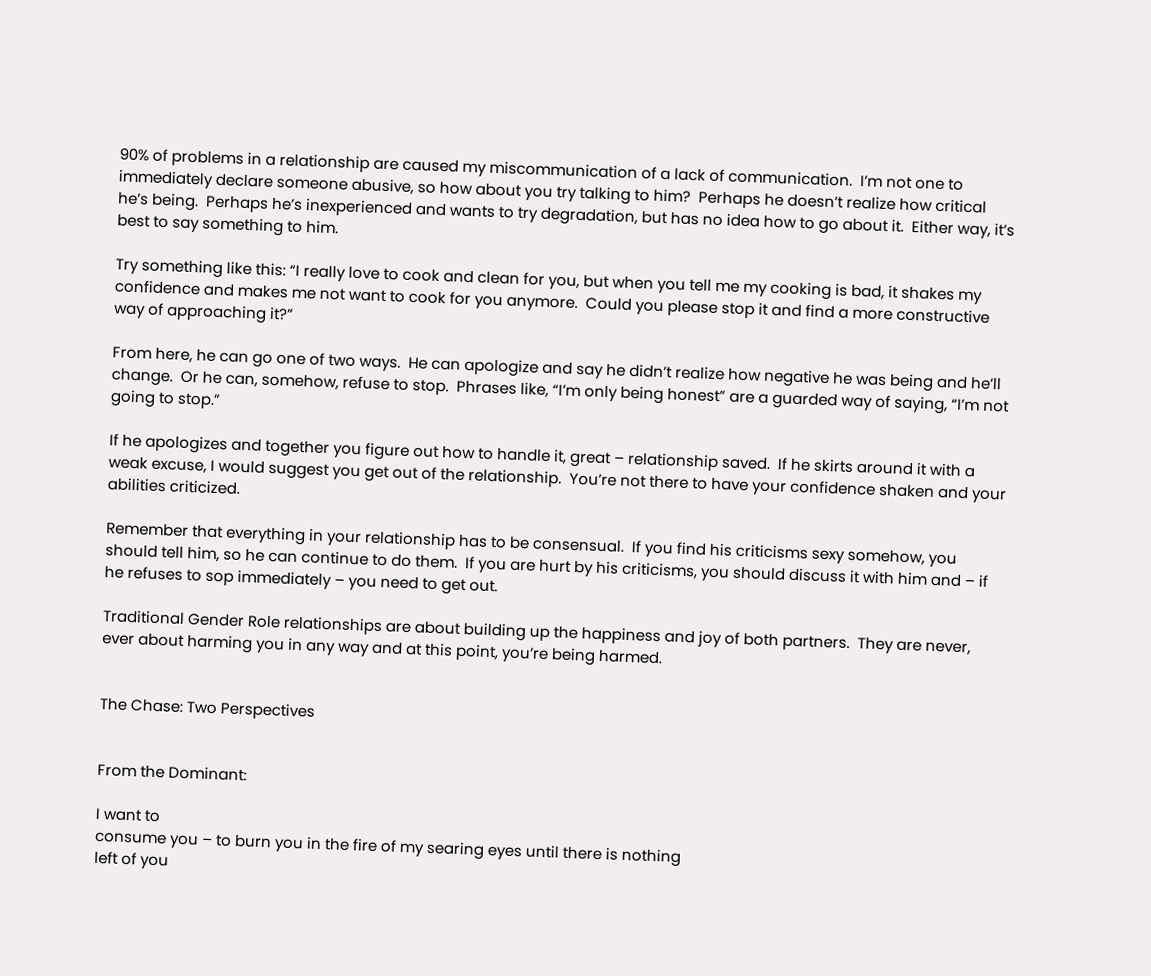90% of problems in a relationship are caused my miscommunication of a lack of communication.  I’m not one to immediately declare someone abusive, so how about you try talking to him?  Perhaps he doesn’t realize how critical he’s being.  Perhaps he’s inexperienced and wants to try degradation, but has no idea how to go about it.  Either way, it’s best to say something to him.

Try something like this: “I really love to cook and clean for you, but when you tell me my cooking is bad, it shakes my confidence and makes me not want to cook for you anymore.  Could you please stop it and find a more constructive way of approaching it?”

From here, he can go one of two ways.  He can apologize and say he didn’t realize how negative he was being and he’ll change.  Or he can, somehow, refuse to stop.  Phrases like, “I’m only being honest” are a guarded way of saying, “I’m not going to stop.”

If he apologizes and together you figure out how to handle it, great – relationship saved.  If he skirts around it with a weak excuse, I would suggest you get out of the relationship.  You’re not there to have your confidence shaken and your abilities criticized.

Remember that everything in your relationship has to be consensual.  If you find his criticisms sexy somehow, you should tell him, so he can continue to do them.  If you are hurt by his criticisms, you should discuss it with him and – if he refuses to sop immediately – you need to get out.

Traditional Gender Role relationships are about building up the happiness and joy of both partners.  They are never, ever about harming you in any way and at this point, you’re being harmed.


The Chase: Two Perspectives


From the Dominant:

I want to
consume you – to burn you in the fire of my searing eyes until there is nothing
left of you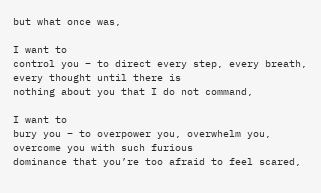but what once was,

I want to
control you – to direct every step, every breath, every thought until there is
nothing about you that I do not command,

I want to
bury you – to overpower you, overwhelm you, overcome you with such furious
dominance that you’re too afraid to feel scared,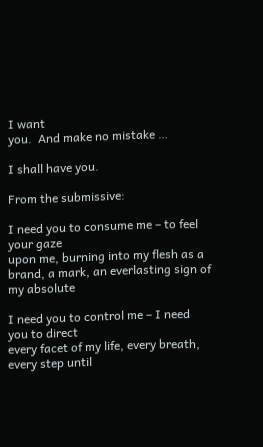I want
you.  And make no mistake …

I shall have you.

From the submissive:

I need you to consume me – to feel your gaze
upon me, burning into my flesh as a brand, a mark, an everlasting sign of my absolute

I need you to control me – I need you to direct
every facet of my life, every breath, every step until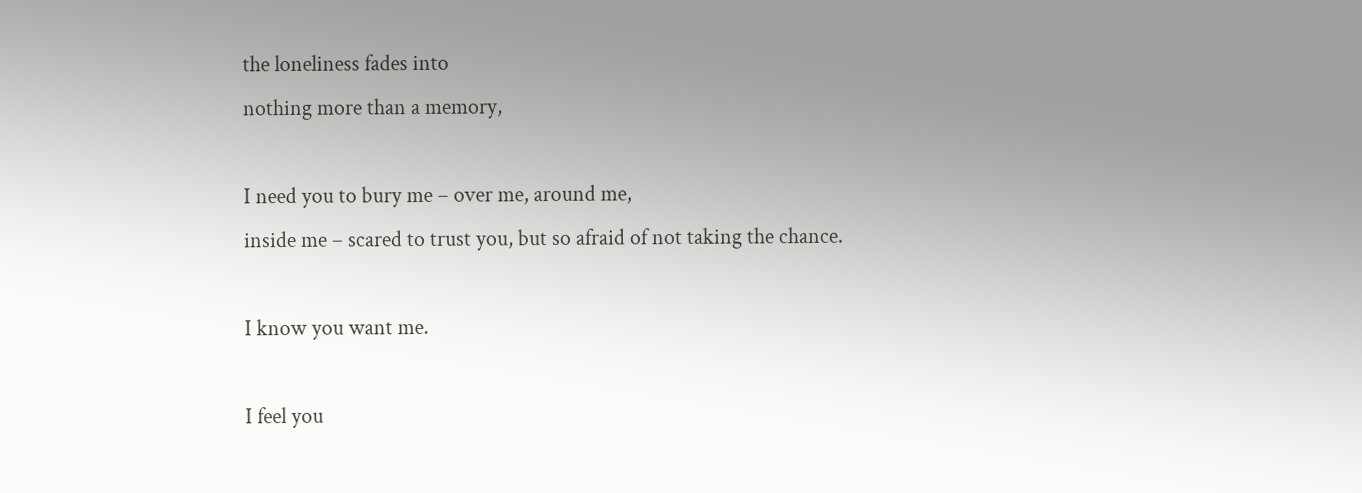the loneliness fades into
nothing more than a memory,

I need you to bury me – over me, around me,
inside me – scared to trust you, but so afraid of not taking the chance.

I know you want me.

I feel you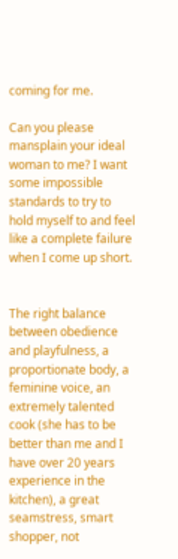coming for me.

Can you please mansplain your ideal woman to me? I want some impossible standards to try to hold myself to and feel like a complete failure when I come up short.


The right balance between obedience and playfulness, a proportionate body, a feminine voice, an extremely talented cook (she has to be better than me and I have over 20 years experience in the kitchen), a great seamstress, smart shopper, not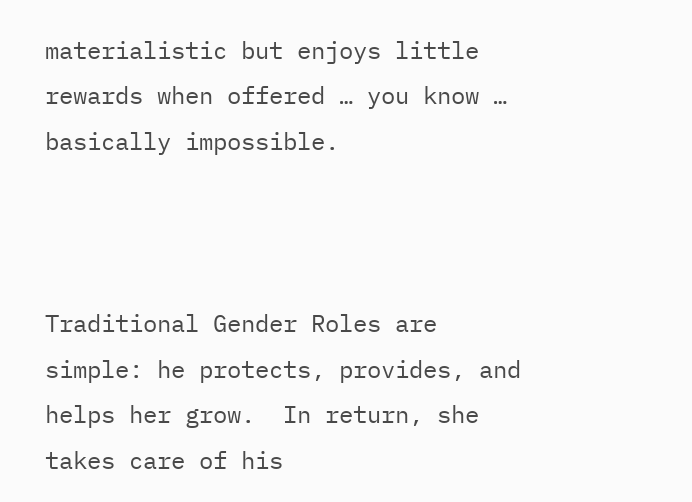materialistic but enjoys little rewards when offered … you know … basically impossible.



Traditional Gender Roles are simple: he protects, provides, and helps her grow.  In return, she takes care of his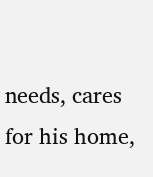needs, cares for his home,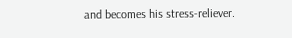and becomes his stress-reliever.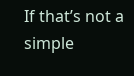If that’s not a simple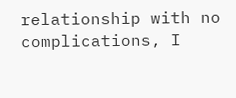relationship with no complications, I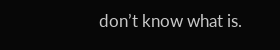don’t know what is.